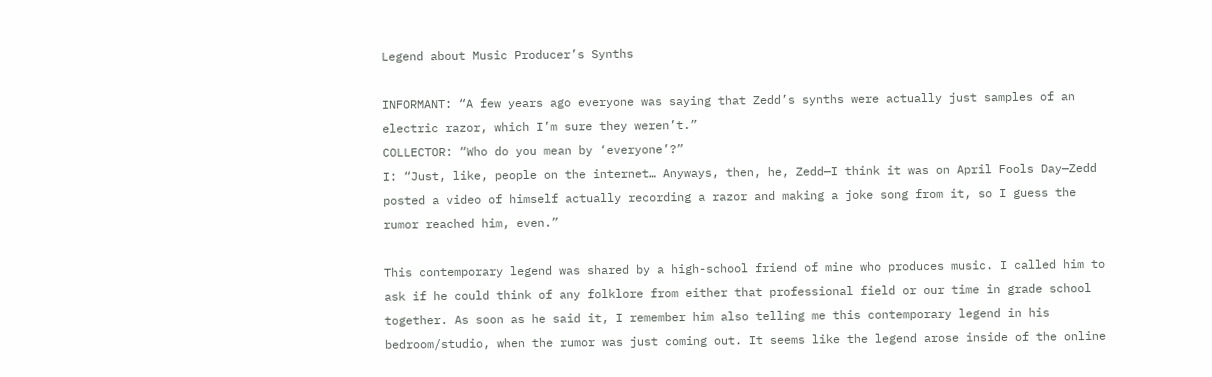Legend about Music Producer’s Synths

INFORMANT: “A few years ago everyone was saying that Zedd’s synths were actually just samples of an electric razor, which I’m sure they weren’t.”
COLLECTOR: “Who do you mean by ‘everyone’?”
I: “Just, like, people on the internet… Anyways, then, he, Zedd—I think it was on April Fools Day—Zedd posted a video of himself actually recording a razor and making a joke song from it, so I guess the rumor reached him, even.”

This contemporary legend was shared by a high-school friend of mine who produces music. I called him to ask if he could think of any folklore from either that professional field or our time in grade school together. As soon as he said it, I remember him also telling me this contemporary legend in his bedroom/studio, when the rumor was just coming out. It seems like the legend arose inside of the online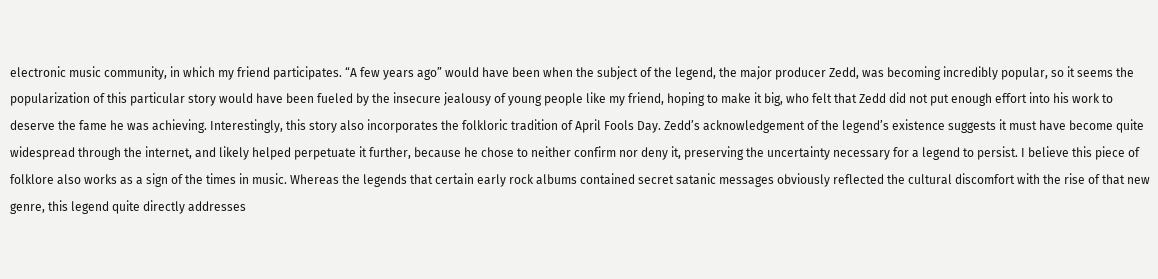electronic music community, in which my friend participates. “A few years ago” would have been when the subject of the legend, the major producer Zedd, was becoming incredibly popular, so it seems the popularization of this particular story would have been fueled by the insecure jealousy of young people like my friend, hoping to make it big, who felt that Zedd did not put enough effort into his work to deserve the fame he was achieving. Interestingly, this story also incorporates the folkloric tradition of April Fools Day. Zedd’s acknowledgement of the legend’s existence suggests it must have become quite widespread through the internet, and likely helped perpetuate it further, because he chose to neither confirm nor deny it, preserving the uncertainty necessary for a legend to persist. I believe this piece of folklore also works as a sign of the times in music. Whereas the legends that certain early rock albums contained secret satanic messages obviously reflected the cultural discomfort with the rise of that new genre, this legend quite directly addresses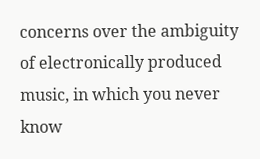concerns over the ambiguity of electronically produced music, in which you never know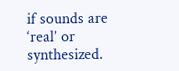if sounds are ‘real’ or synthesized.